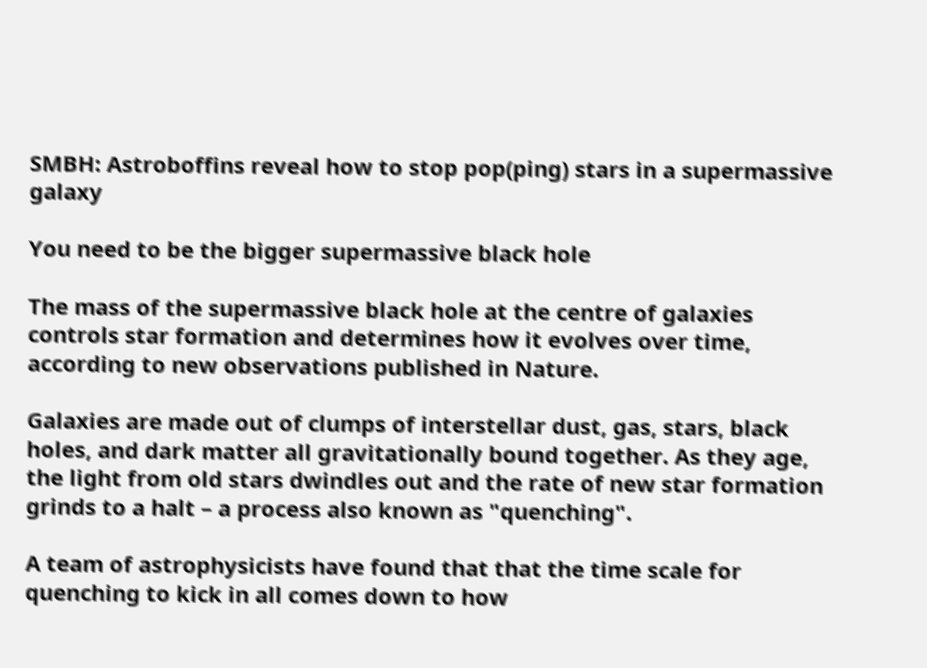SMBH: Astroboffins reveal how to stop pop(ping) stars in a supermassive galaxy

You need to be the bigger supermassive black hole

The mass of the supermassive black hole at the centre of galaxies controls star formation and determines how it evolves over time, according to new observations published in Nature.

Galaxies are made out of clumps of interstellar dust, gas, stars, black holes, and dark matter all gravitationally bound together. As they age, the light from old stars dwindles out and the rate of new star formation grinds to a halt – a process also known as "quenching".

A team of astrophysicists have found that that the time scale for quenching to kick in all comes down to how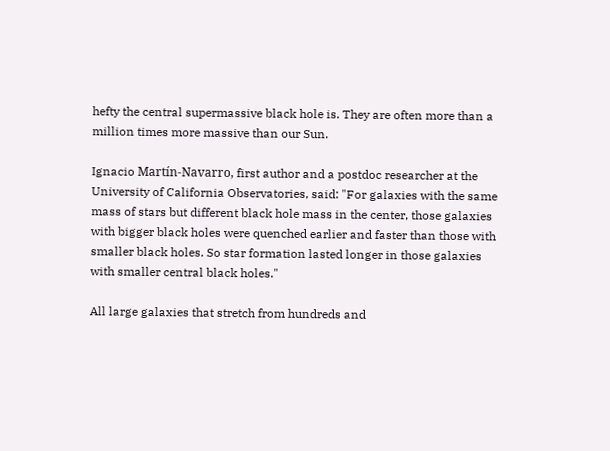hefty the central supermassive black hole is. They are often more than a million times more massive than our Sun.

Ignacio Martín-Navarro, first author and a postdoc researcher at the University of California Observatories, said: "For galaxies with the same mass of stars but different black hole mass in the center, those galaxies with bigger black holes were quenched earlier and faster than those with smaller black holes. So star formation lasted longer in those galaxies with smaller central black holes."

All large galaxies that stretch from hundreds and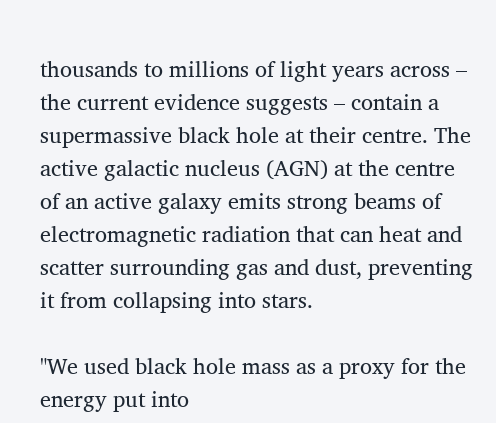thousands to millions of light years across – the current evidence suggests – contain a supermassive black hole at their centre. The active galactic nucleus (AGN) at the centre of an active galaxy emits strong beams of electromagnetic radiation that can heat and scatter surrounding gas and dust, preventing it from collapsing into stars.

"We used black hole mass as a proxy for the energy put into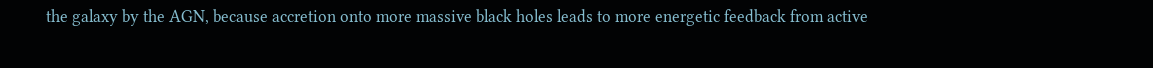the galaxy by the AGN, because accretion onto more massive black holes leads to more energetic feedback from active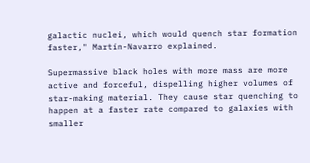galactic nuclei, which would quench star formation faster," Martín-Navarro explained.

Supermassive black holes with more mass are more active and forceful, dispelling higher volumes of star-making material. They cause star quenching to happen at a faster rate compared to galaxies with smaller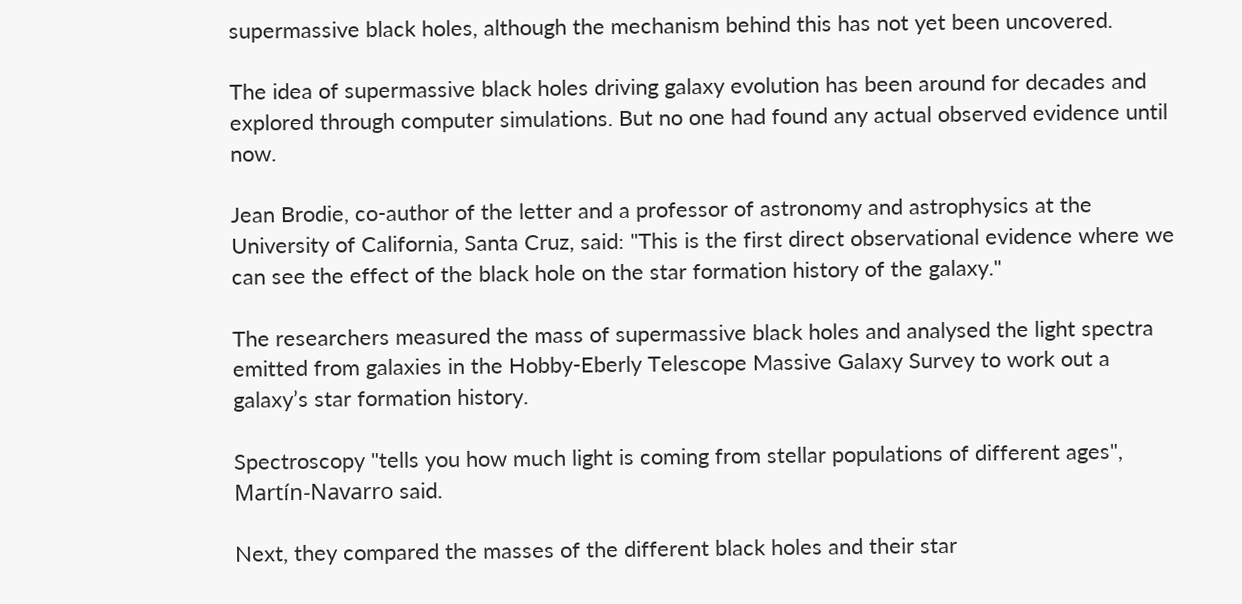supermassive black holes, although the mechanism behind this has not yet been uncovered.

The idea of supermassive black holes driving galaxy evolution has been around for decades and explored through computer simulations. But no one had found any actual observed evidence until now.

Jean Brodie, co-author of the letter and a professor of astronomy and astrophysics at the University of California, Santa Cruz, said: "This is the first direct observational evidence where we can see the effect of the black hole on the star formation history of the galaxy."

The researchers measured the mass of supermassive black holes and analysed the light spectra emitted from galaxies in the Hobby-Eberly Telescope Massive Galaxy Survey to work out a galaxy’s star formation history.

Spectroscopy "tells you how much light is coming from stellar populations of different ages", Martín-Navarro said.

Next, they compared the masses of the different black holes and their star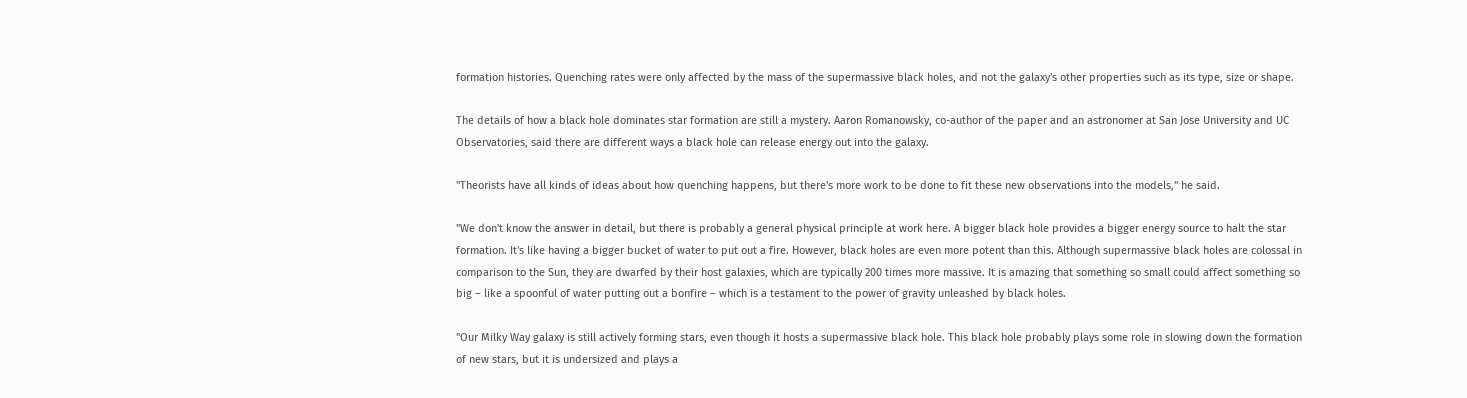formation histories. Quenching rates were only affected by the mass of the supermassive black holes, and not the galaxy's other properties such as its type, size or shape.

The details of how a black hole dominates star formation are still a mystery. Aaron Romanowsky, co-author of the paper and an astronomer at San Jose University and UC Observatories, said there are different ways a black hole can release energy out into the galaxy.

"Theorists have all kinds of ideas about how quenching happens, but there's more work to be done to fit these new observations into the models," he said.

"We don't know the answer in detail, but there is probably a general physical principle at work here. A bigger black hole provides a bigger energy source to halt the star formation. It's like having a bigger bucket of water to put out a fire. However, black holes are even more potent than this. Although supermassive black holes are colossal in comparison to the Sun, they are dwarfed by their host galaxies, which are typically 200 times more massive. It is amazing that something so small could affect something so big – like a spoonful of water putting out a bonfire – which is a testament to the power of gravity unleashed by black holes.

"Our Milky Way galaxy is still actively forming stars, even though it hosts a supermassive black hole. This black hole probably plays some role in slowing down the formation of new stars, but it is undersized and plays a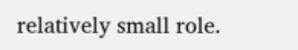relatively small role.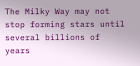The Milky Way may not stop forming stars until several billions of years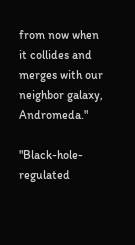from now when it collides and merges with our neighbor galaxy, Andromeda."

"Black-hole-regulated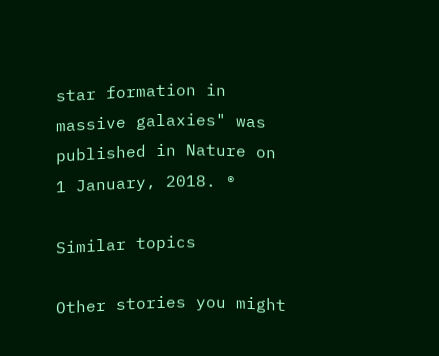star formation in massive galaxies" was published in Nature on 1 January, 2018. ®

Similar topics

Other stories you might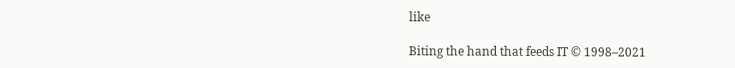like

Biting the hand that feeds IT © 1998–2021